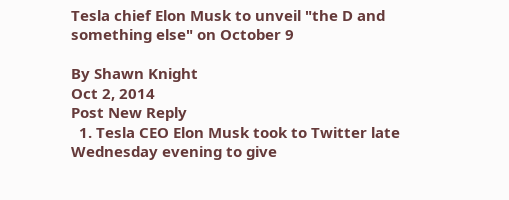Tesla chief Elon Musk to unveil "the D and something else" on October 9

By Shawn Knight
Oct 2, 2014
Post New Reply
  1. Tesla CEO Elon Musk took to Twitter late Wednesday evening to give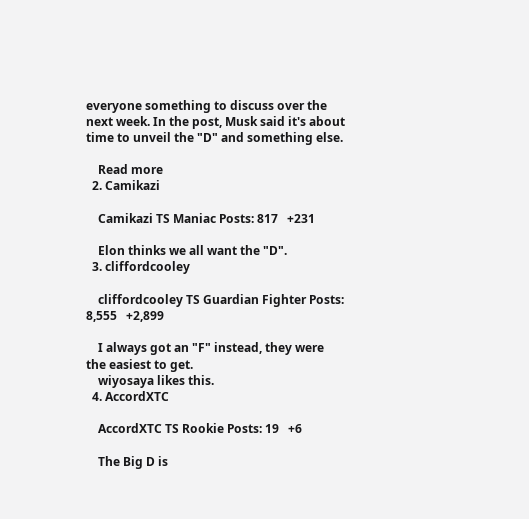everyone something to discuss over the next week. In the post, Musk said it's about time to unveil the "D" and something else.

    Read more
  2. Camikazi

    Camikazi TS Maniac Posts: 817   +231

    Elon thinks we all want the "D".
  3. cliffordcooley

    cliffordcooley TS Guardian Fighter Posts: 8,555   +2,899

    I always got an "F" instead, they were the easiest to get.
    wiyosaya likes this.
  4. AccordXTC

    AccordXTC TS Rookie Posts: 19   +6

    The Big D is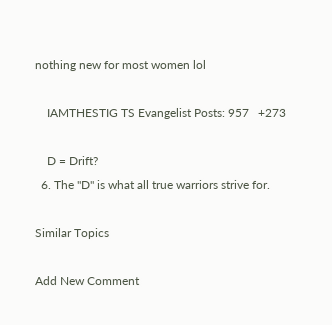nothing new for most women lol

    IAMTHESTIG TS Evangelist Posts: 957   +273

    D = Drift?
  6. The "D" is what all true warriors strive for.

Similar Topics

Add New Comment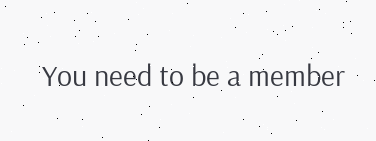You need to be a member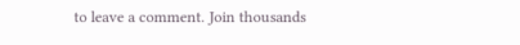to leave a comment. Join thousands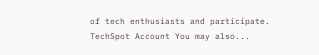of tech enthusiasts and participate.
TechSpot Account You may also...